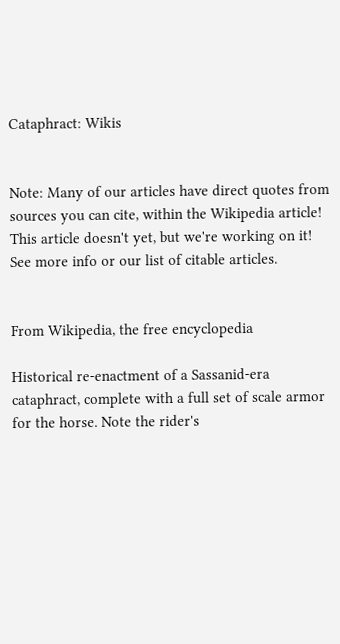Cataphract: Wikis


Note: Many of our articles have direct quotes from sources you can cite, within the Wikipedia article! This article doesn't yet, but we're working on it! See more info or our list of citable articles.


From Wikipedia, the free encyclopedia

Historical re-enactment of a Sassanid-era cataphract, complete with a full set of scale armor for the horse. Note the rider's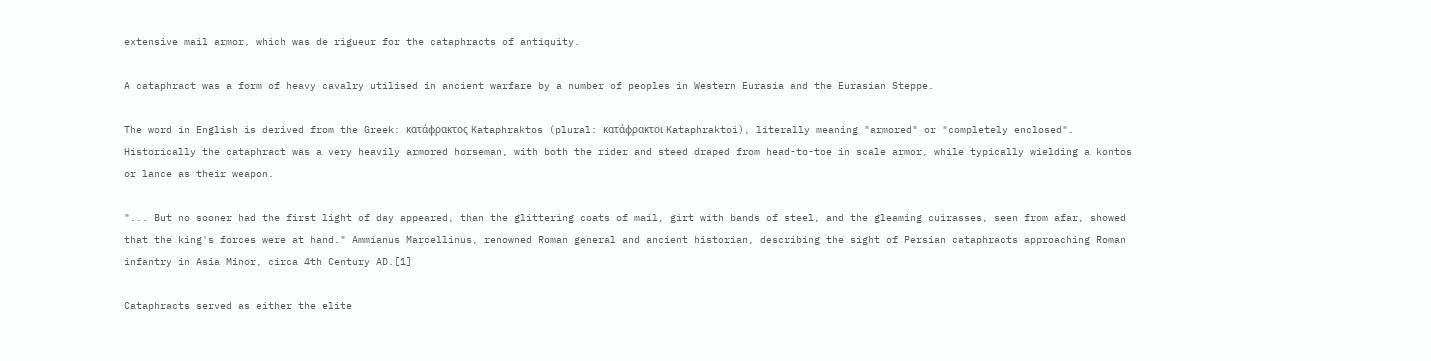extensive mail armor, which was de rigueur for the cataphracts of antiquity.

A cataphract was a form of heavy cavalry utilised in ancient warfare by a number of peoples in Western Eurasia and the Eurasian Steppe.

The word in English is derived from the Greek: κατάφρακτος Kataphraktos (plural: κατάφρακτοι Kataphraktoi), literally meaning "armored" or "completely enclosed". Historically the cataphract was a very heavily armored horseman, with both the rider and steed draped from head-to-toe in scale armor, while typically wielding a kontos or lance as their weapon.

"... But no sooner had the first light of day appeared, than the glittering coats of mail, girt with bands of steel, and the gleaming cuirasses, seen from afar, showed that the king's forces were at hand." Ammianus Marcellinus, renowned Roman general and ancient historian, describing the sight of Persian cataphracts approaching Roman infantry in Asia Minor, circa 4th Century AD.[1]

Cataphracts served as either the elite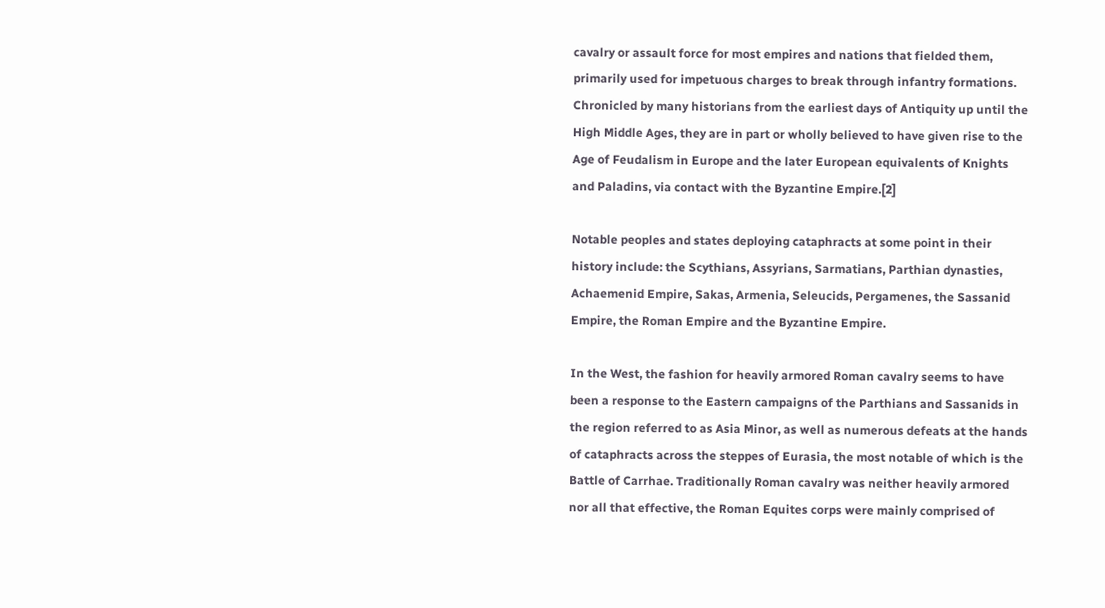cavalry or assault force for most empires and nations that fielded them, primarily used for impetuous charges to break through infantry formations. Chronicled by many historians from the earliest days of Antiquity up until the High Middle Ages, they are in part or wholly believed to have given rise to the Age of Feudalism in Europe and the later European equivalents of Knights and Paladins, via contact with the Byzantine Empire.[2]

Notable peoples and states deploying cataphracts at some point in their history include: the Scythians, Assyrians, Sarmatians, Parthian dynasties, Achaemenid Empire, Sakas, Armenia, Seleucids, Pergamenes, the Sassanid Empire, the Roman Empire and the Byzantine Empire.

In the West, the fashion for heavily armored Roman cavalry seems to have been a response to the Eastern campaigns of the Parthians and Sassanids in the region referred to as Asia Minor, as well as numerous defeats at the hands of cataphracts across the steppes of Eurasia, the most notable of which is the Battle of Carrhae. Traditionally Roman cavalry was neither heavily armored nor all that effective, the Roman Equites corps were mainly comprised of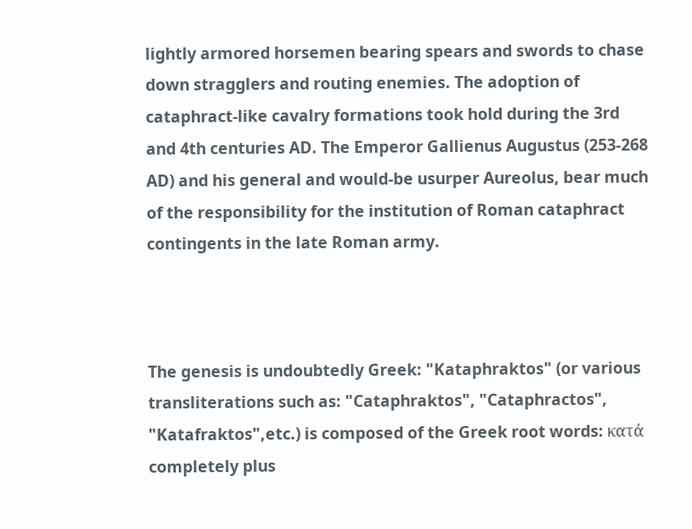lightly armored horsemen bearing spears and swords to chase down stragglers and routing enemies. The adoption of cataphract-like cavalry formations took hold during the 3rd and 4th centuries AD. The Emperor Gallienus Augustus (253-268 AD) and his general and would-be usurper Aureolus, bear much of the responsibility for the institution of Roman cataphract contingents in the late Roman army.



The genesis is undoubtedly Greek: "Kataphraktos" (or various transliterations such as: "Cataphraktos", "Cataphractos", "Katafraktos",etc.) is composed of the Greek root words: κατά completely plus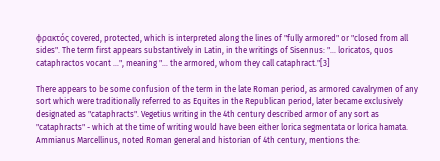φρακτός covered, protected, which is interpreted along the lines of "fully armored" or "closed from all sides". The term first appears substantively in Latin, in the writings of Sisennus: "… loricatos, quos cataphractos vocant …", meaning "… the armored, whom they call cataphract."[3]

There appears to be some confusion of the term in the late Roman period, as armored cavalrymen of any sort which were traditionally referred to as Equites in the Republican period, later became exclusively designated as "cataphracts". Vegetius writing in the 4th century described armor of any sort as "cataphracts" - which at the time of writing would have been either lorica segmentata or lorica hamata. Ammianus Marcellinus, noted Roman general and historian of 4th century, mentions the: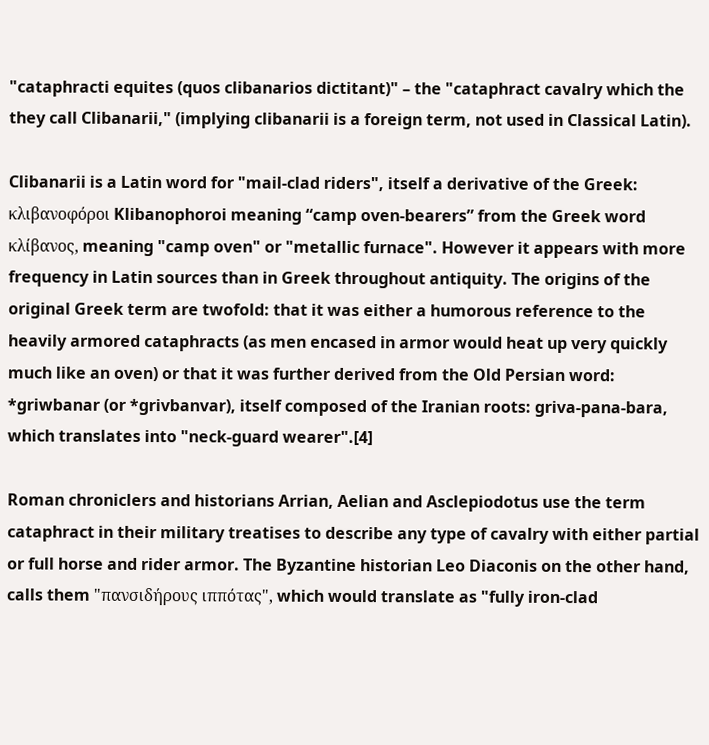"cataphracti equites (quos clibanarios dictitant)" – the "cataphract cavalry which the they call Clibanarii," (implying clibanarii is a foreign term, not used in Classical Latin).

Clibanarii is a Latin word for "mail-clad riders", itself a derivative of the Greek: κλιβανοφόροι Klibanophoroi meaning “camp oven-bearers” from the Greek word κλίβανος, meaning "camp oven" or "metallic furnace". However it appears with more frequency in Latin sources than in Greek throughout antiquity. The origins of the original Greek term are twofold: that it was either a humorous reference to the heavily armored cataphracts (as men encased in armor would heat up very quickly much like an oven) or that it was further derived from the Old Persian word: *griwbanar (or *grivbanvar), itself composed of the Iranian roots: griva-pana-bara, which translates into "neck-guard wearer".[4]

Roman chroniclers and historians Arrian, Aelian and Asclepiodotus use the term cataphract in their military treatises to describe any type of cavalry with either partial or full horse and rider armor. The Byzantine historian Leo Diaconis on the other hand, calls them "πανσιδήρους ιππότας", which would translate as "fully iron-clad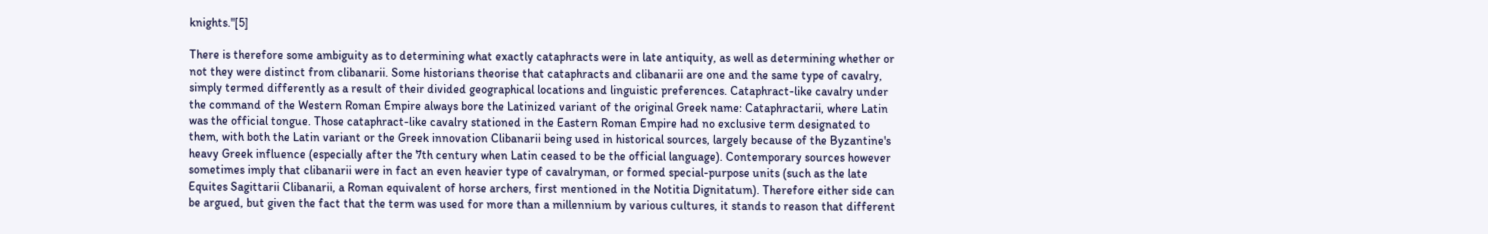knights."[5]

There is therefore some ambiguity as to determining what exactly cataphracts were in late antiquity, as well as determining whether or not they were distinct from clibanarii. Some historians theorise that cataphracts and clibanarii are one and the same type of cavalry, simply termed differently as a result of their divided geographical locations and linguistic preferences. Cataphract-like cavalry under the command of the Western Roman Empire always bore the Latinized variant of the original Greek name: Cataphractarii, where Latin was the official tongue. Those cataphract-like cavalry stationed in the Eastern Roman Empire had no exclusive term designated to them, with both the Latin variant or the Greek innovation Clibanarii being used in historical sources, largely because of the Byzantine's heavy Greek influence (especially after the 7th century when Latin ceased to be the official language). Contemporary sources however sometimes imply that clibanarii were in fact an even heavier type of cavalryman, or formed special-purpose units (such as the late Equites Sagittarii Clibanarii, a Roman equivalent of horse archers, first mentioned in the Notitia Dignitatum). Therefore either side can be argued, but given the fact that the term was used for more than a millennium by various cultures, it stands to reason that different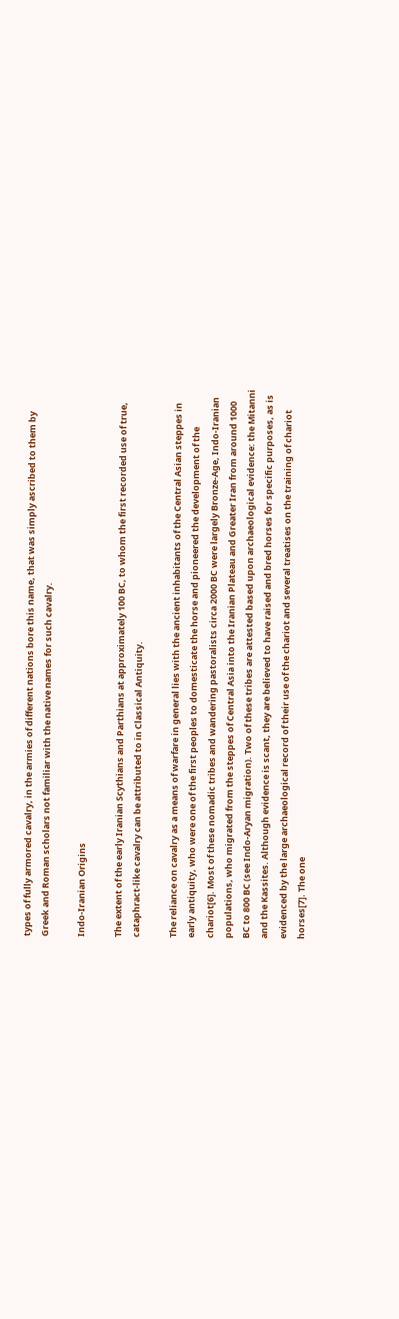types of fully armored cavalry, in the armies of different nations bore this name, that was simply ascribed to them by Greek and Roman scholars not familiar with the native names for such cavalry.

Indo-Iranian Origins

The extent of the early Iranian Scythians and Parthians at approximately 100 BC, to whom the first recorded use of true, cataphract-like cavalry can be attributed to in Classical Antiquity.

The reliance on cavalry as a means of warfare in general lies with the ancient inhabitants of the Central Asian steppes in early antiquity, who were one of the first peoples to domesticate the horse and pioneered the development of the chariot[6]. Most of these nomadic tribes and wandering pastoralists circa 2000 BC were largely Bronze-Age, Indo-Iranian populations, who migrated from the steppes of Central Asia into the Iranian Plateau and Greater Iran from around 1000 BC to 800 BC (see Indo-Aryan migration). Two of these tribes are attested based upon archaeological evidence: the Mitanni and the Kassites. Although evidence is scant, they are believed to have raised and bred horses for specific purposes, as is evidenced by the large archaeological record of their use of the chariot and several treatises on the training of chariot horses[7]. The one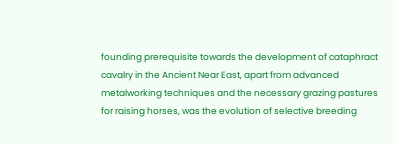founding prerequisite towards the development of cataphract cavalry in the Ancient Near East, apart from advanced metalworking techniques and the necessary grazing pastures for raising horses, was the evolution of selective breeding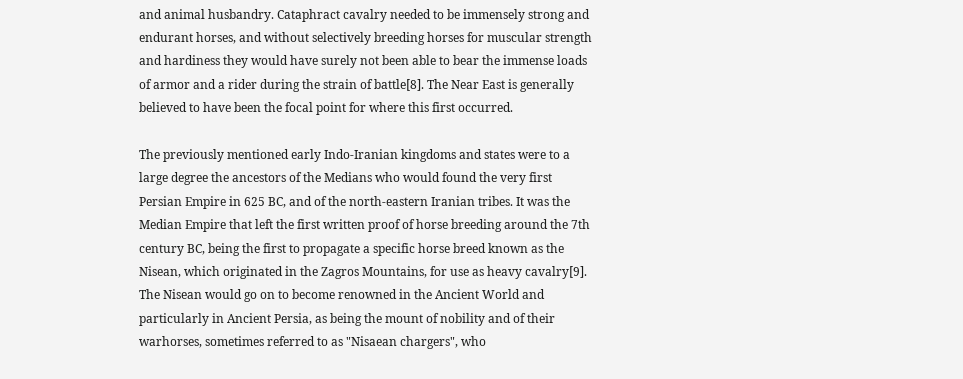and animal husbandry. Cataphract cavalry needed to be immensely strong and endurant horses, and without selectively breeding horses for muscular strength and hardiness they would have surely not been able to bear the immense loads of armor and a rider during the strain of battle[8]. The Near East is generally believed to have been the focal point for where this first occurred.

The previously mentioned early Indo-Iranian kingdoms and states were to a large degree the ancestors of the Medians who would found the very first Persian Empire in 625 BC, and of the north-eastern Iranian tribes. It was the Median Empire that left the first written proof of horse breeding around the 7th century BC, being the first to propagate a specific horse breed known as the Nisean, which originated in the Zagros Mountains, for use as heavy cavalry[9]. The Nisean would go on to become renowned in the Ancient World and particularly in Ancient Persia, as being the mount of nobility and of their warhorses, sometimes referred to as "Nisaean chargers", who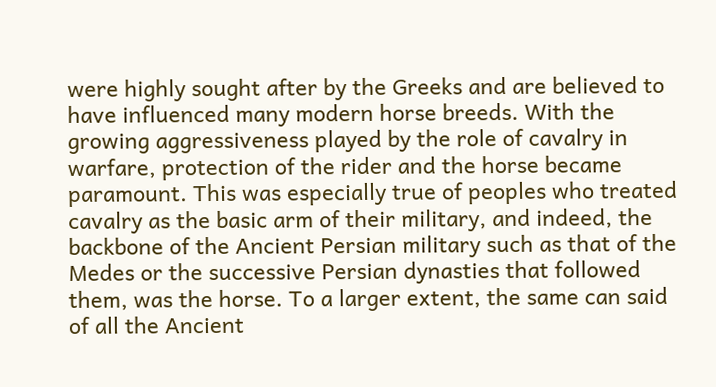were highly sought after by the Greeks and are believed to have influenced many modern horse breeds. With the growing aggressiveness played by the role of cavalry in warfare, protection of the rider and the horse became paramount. This was especially true of peoples who treated cavalry as the basic arm of their military, and indeed, the backbone of the Ancient Persian military such as that of the Medes or the successive Persian dynasties that followed them, was the horse. To a larger extent, the same can said of all the Ancient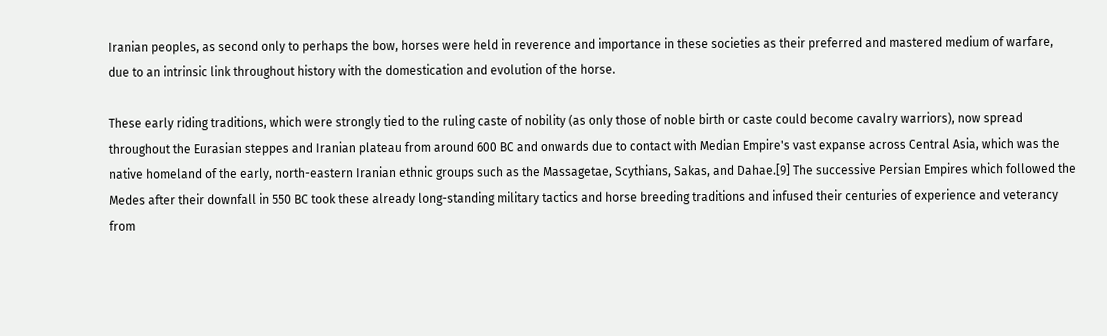Iranian peoples, as second only to perhaps the bow, horses were held in reverence and importance in these societies as their preferred and mastered medium of warfare, due to an intrinsic link throughout history with the domestication and evolution of the horse.

These early riding traditions, which were strongly tied to the ruling caste of nobility (as only those of noble birth or caste could become cavalry warriors), now spread throughout the Eurasian steppes and Iranian plateau from around 600 BC and onwards due to contact with Median Empire's vast expanse across Central Asia, which was the native homeland of the early, north-eastern Iranian ethnic groups such as the Massagetae, Scythians, Sakas, and Dahae.[9] The successive Persian Empires which followed the Medes after their downfall in 550 BC took these already long-standing military tactics and horse breeding traditions and infused their centuries of experience and veterancy from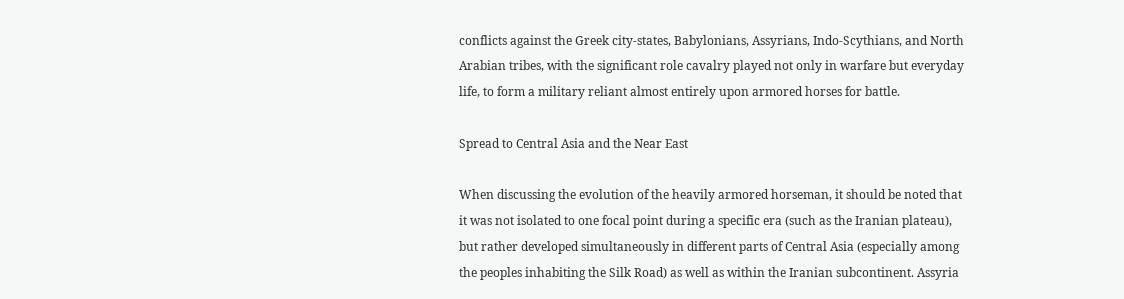conflicts against the Greek city-states, Babylonians, Assyrians, Indo-Scythians, and North Arabian tribes, with the significant role cavalry played not only in warfare but everyday life, to form a military reliant almost entirely upon armored horses for battle.

Spread to Central Asia and the Near East

When discussing the evolution of the heavily armored horseman, it should be noted that it was not isolated to one focal point during a specific era (such as the Iranian plateau), but rather developed simultaneously in different parts of Central Asia (especially among the peoples inhabiting the Silk Road) as well as within the Iranian subcontinent. Assyria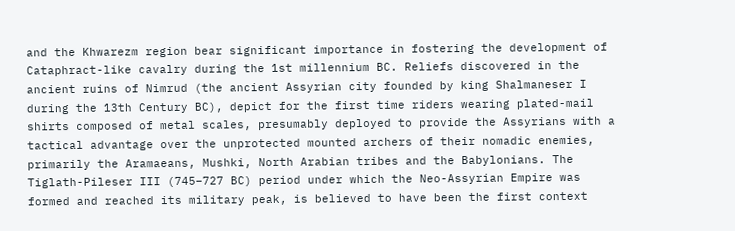and the Khwarezm region bear significant importance in fostering the development of Cataphract-like cavalry during the 1st millennium BC. Reliefs discovered in the ancient ruins of Nimrud (the ancient Assyrian city founded by king Shalmaneser I during the 13th Century BC), depict for the first time riders wearing plated-mail shirts composed of metal scales, presumably deployed to provide the Assyrians with a tactical advantage over the unprotected mounted archers of their nomadic enemies, primarily the Aramaeans, Mushki, North Arabian tribes and the Babylonians. The Tiglath-Pileser III (745–727 BC) period under which the Neo-Assyrian Empire was formed and reached its military peak, is believed to have been the first context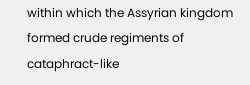within which the Assyrian kingdom formed crude regiments of cataphract-like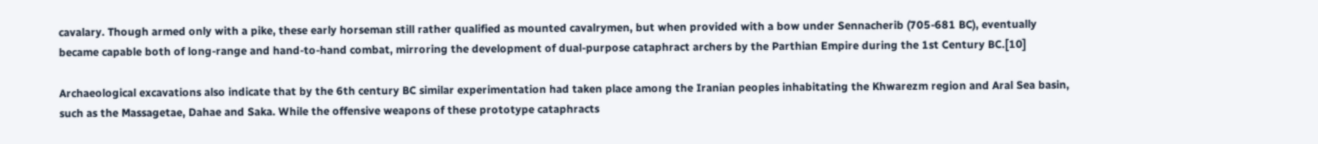cavalary. Though armed only with a pike, these early horseman still rather qualified as mounted cavalrymen, but when provided with a bow under Sennacherib (705-681 BC), eventually became capable both of long-range and hand-to-hand combat, mirroring the development of dual-purpose cataphract archers by the Parthian Empire during the 1st Century BC.[10]

Archaeological excavations also indicate that by the 6th century BC similar experimentation had taken place among the Iranian peoples inhabitating the Khwarezm region and Aral Sea basin, such as the Massagetae, Dahae and Saka. While the offensive weapons of these prototype cataphracts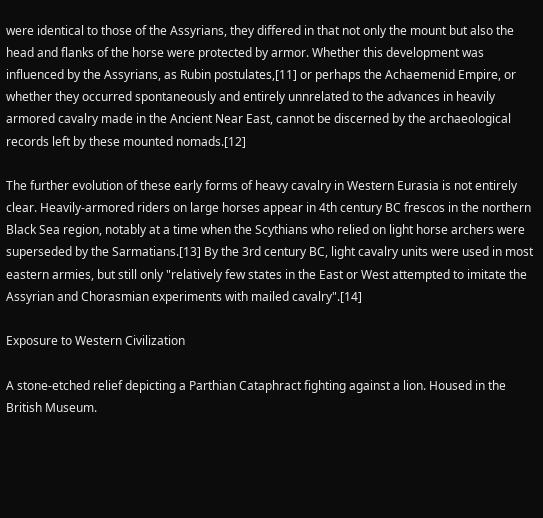were identical to those of the Assyrians, they differed in that not only the mount but also the head and flanks of the horse were protected by armor. Whether this development was influenced by the Assyrians, as Rubin postulates,[11] or perhaps the Achaemenid Empire, or whether they occurred spontaneously and entirely unnrelated to the advances in heavily armored cavalry made in the Ancient Near East, cannot be discerned by the archaeological records left by these mounted nomads.[12]

The further evolution of these early forms of heavy cavalry in Western Eurasia is not entirely clear. Heavily-armored riders on large horses appear in 4th century BC frescos in the northern Black Sea region, notably at a time when the Scythians who relied on light horse archers were superseded by the Sarmatians.[13] By the 3rd century BC, light cavalry units were used in most eastern armies, but still only "relatively few states in the East or West attempted to imitate the Assyrian and Chorasmian experiments with mailed cavalry".[14]

Exposure to Western Civilization

A stone-etched relief depicting a Parthian Cataphract fighting against a lion. Housed in the British Museum.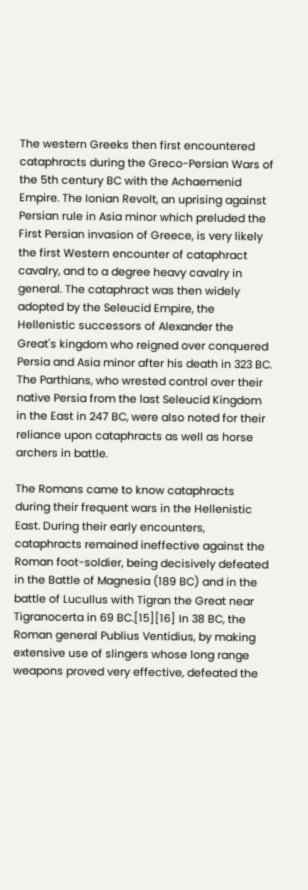The western Greeks then first encountered cataphracts during the Greco-Persian Wars of the 5th century BC with the Achaemenid Empire. The Ionian Revolt, an uprising against Persian rule in Asia minor which preluded the First Persian invasion of Greece, is very likely the first Western encounter of cataphract cavalry, and to a degree heavy cavalry in general. The cataphract was then widely adopted by the Seleucid Empire, the Hellenistic successors of Alexander the Great's kingdom who reigned over conquered Persia and Asia minor after his death in 323 BC. The Parthians, who wrested control over their native Persia from the last Seleucid Kingdom in the East in 247 BC, were also noted for their reliance upon cataphracts as well as horse archers in battle.

The Romans came to know cataphracts during their frequent wars in the Hellenistic East. During their early encounters, cataphracts remained ineffective against the Roman foot-soldier, being decisively defeated in the Battle of Magnesia (189 BC) and in the battle of Lucullus with Tigran the Great near Tigranocerta in 69 BC.[15][16] In 38 BC, the Roman general Publius Ventidius, by making extensive use of slingers whose long range weapons proved very effective, defeated the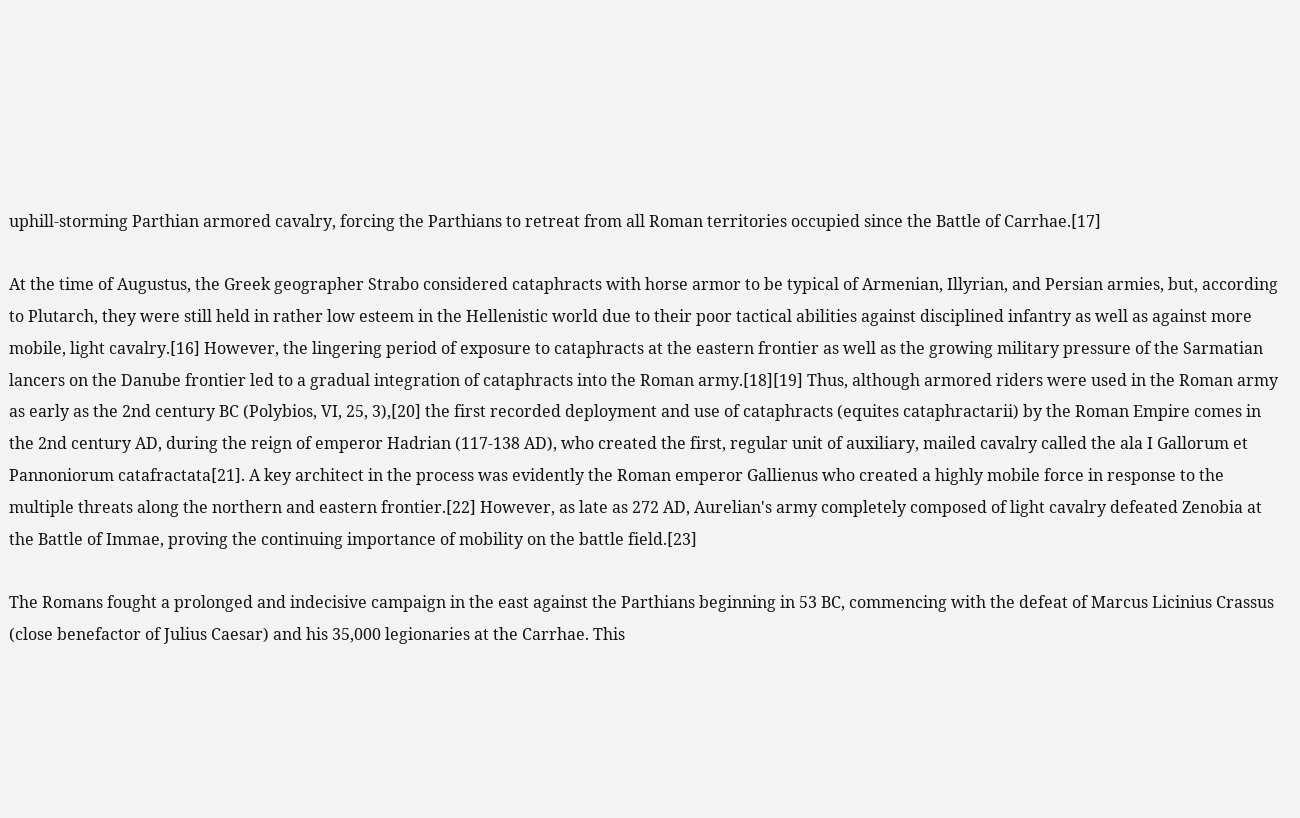uphill-storming Parthian armored cavalry, forcing the Parthians to retreat from all Roman territories occupied since the Battle of Carrhae.[17]

At the time of Augustus, the Greek geographer Strabo considered cataphracts with horse armor to be typical of Armenian, Illyrian, and Persian armies, but, according to Plutarch, they were still held in rather low esteem in the Hellenistic world due to their poor tactical abilities against disciplined infantry as well as against more mobile, light cavalry.[16] However, the lingering period of exposure to cataphracts at the eastern frontier as well as the growing military pressure of the Sarmatian lancers on the Danube frontier led to a gradual integration of cataphracts into the Roman army.[18][19] Thus, although armored riders were used in the Roman army as early as the 2nd century BC (Polybios, VI, 25, 3),[20] the first recorded deployment and use of cataphracts (equites cataphractarii) by the Roman Empire comes in the 2nd century AD, during the reign of emperor Hadrian (117-138 AD), who created the first, regular unit of auxiliary, mailed cavalry called the ala I Gallorum et Pannoniorum catafractata[21]. A key architect in the process was evidently the Roman emperor Gallienus who created a highly mobile force in response to the multiple threats along the northern and eastern frontier.[22] However, as late as 272 AD, Aurelian's army completely composed of light cavalry defeated Zenobia at the Battle of Immae, proving the continuing importance of mobility on the battle field.[23]

The Romans fought a prolonged and indecisive campaign in the east against the Parthians beginning in 53 BC, commencing with the defeat of Marcus Licinius Crassus (close benefactor of Julius Caesar) and his 35,000 legionaries at the Carrhae. This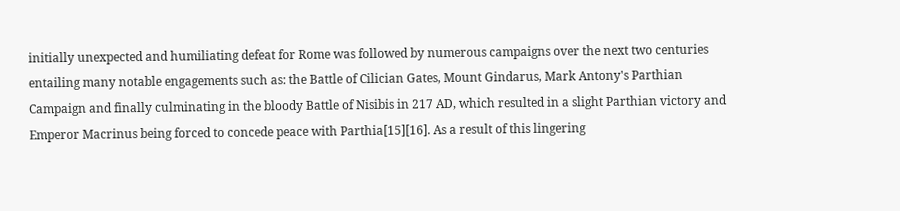initially unexpected and humiliating defeat for Rome was followed by numerous campaigns over the next two centuries entailing many notable engagements such as: the Battle of Cilician Gates, Mount Gindarus, Mark Antony's Parthian Campaign and finally culminating in the bloody Battle of Nisibis in 217 AD, which resulted in a slight Parthian victory and Emperor Macrinus being forced to concede peace with Parthia[15][16]. As a result of this lingering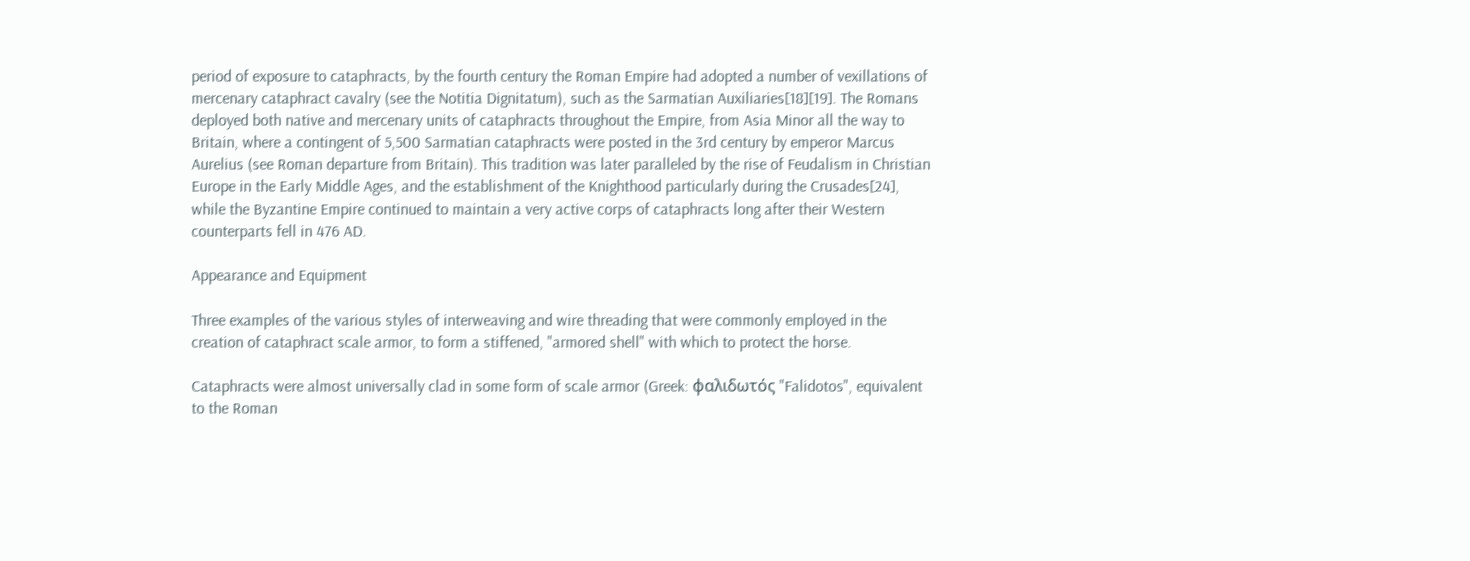period of exposure to cataphracts, by the fourth century the Roman Empire had adopted a number of vexillations of mercenary cataphract cavalry (see the Notitia Dignitatum), such as the Sarmatian Auxiliaries[18][19]. The Romans deployed both native and mercenary units of cataphracts throughout the Empire, from Asia Minor all the way to Britain, where a contingent of 5,500 Sarmatian cataphracts were posted in the 3rd century by emperor Marcus Aurelius (see Roman departure from Britain). This tradition was later paralleled by the rise of Feudalism in Christian Europe in the Early Middle Ages, and the establishment of the Knighthood particularly during the Crusades[24], while the Byzantine Empire continued to maintain a very active corps of cataphracts long after their Western counterparts fell in 476 AD.

Appearance and Equipment

Three examples of the various styles of interweaving and wire threading that were commonly employed in the creation of cataphract scale armor, to form a stiffened, "armored shell" with which to protect the horse.

Cataphracts were almost universally clad in some form of scale armor (Greek: φαλιδωτός "Falidotos", equivalent to the Roman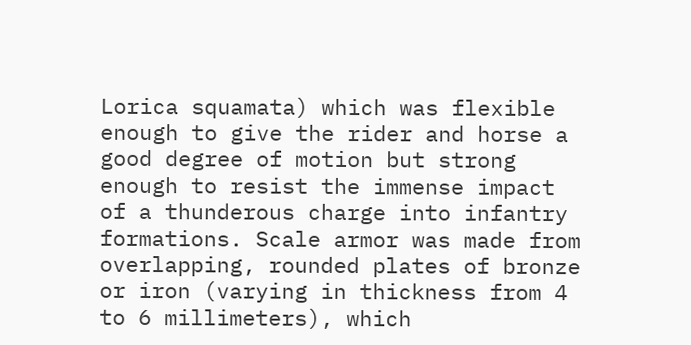Lorica squamata) which was flexible enough to give the rider and horse a good degree of motion but strong enough to resist the immense impact of a thunderous charge into infantry formations. Scale armor was made from overlapping, rounded plates of bronze or iron (varying in thickness from 4 to 6 millimeters), which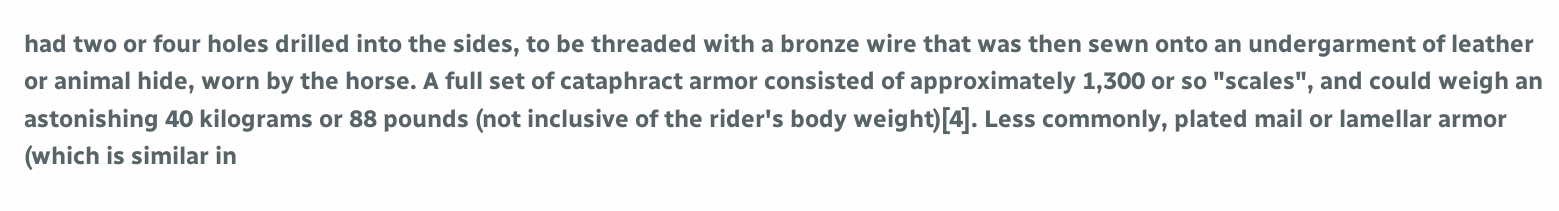had two or four holes drilled into the sides, to be threaded with a bronze wire that was then sewn onto an undergarment of leather or animal hide, worn by the horse. A full set of cataphract armor consisted of approximately 1,300 or so "scales", and could weigh an astonishing 40 kilograms or 88 pounds (not inclusive of the rider's body weight)[4]. Less commonly, plated mail or lamellar armor (which is similar in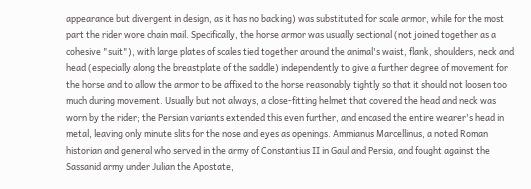appearance but divergent in design, as it has no backing) was substituted for scale armor, while for the most part the rider wore chain mail. Specifically, the horse armor was usually sectional (not joined together as a cohesive "suit"), with large plates of scales tied together around the animal's waist, flank, shoulders, neck and head (especially along the breastplate of the saddle) independently to give a further degree of movement for the horse and to allow the armor to be affixed to the horse reasonably tightly so that it should not loosen too much during movement. Usually but not always, a close-fitting helmet that covered the head and neck was worn by the rider; the Persian variants extended this even further, and encased the entire wearer's head in metal, leaving only minute slits for the nose and eyes as openings. Ammianus Marcellinus, a noted Roman historian and general who served in the army of Constantius II in Gaul and Persia, and fought against the Sassanid army under Julian the Apostate,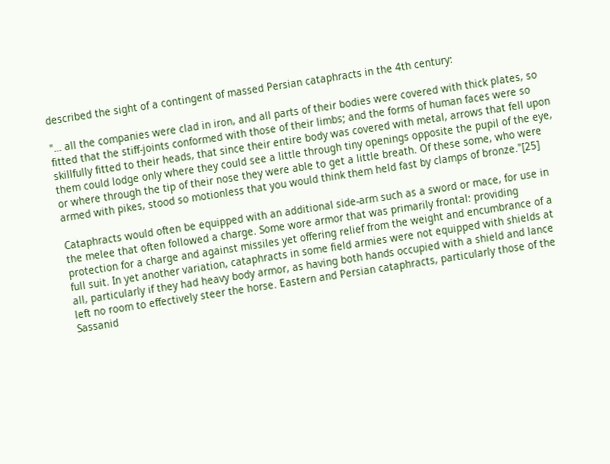described the sight of a contingent of massed Persian cataphracts in the 4th century:

"… all the companies were clad in iron, and all parts of their bodies were covered with thick plates, so fitted that the stiff-joints conformed with those of their limbs; and the forms of human faces were so skillfully fitted to their heads, that since their entire body was covered with metal, arrows that fell upon them could lodge only where they could see a little through tiny openings opposite the pupil of the eye, or where through the tip of their nose they were able to get a little breath. Of these some, who were armed with pikes, stood so motionless that you would think them held fast by clamps of bronze."[25]

Cataphracts would often be equipped with an additional side-arm such as a sword or mace, for use in the melee that often followed a charge. Some wore armor that was primarily frontal: providing protection for a charge and against missiles yet offering relief from the weight and encumbrance of a full suit. In yet another variation, cataphracts in some field armies were not equipped with shields at all, particularly if they had heavy body armor, as having both hands occupied with a shield and lance left no room to effectively steer the horse. Eastern and Persian cataphracts, particularly those of the Sassanid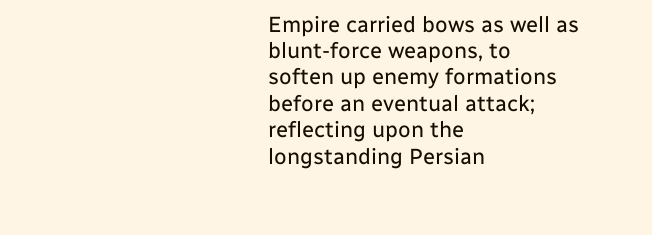Empire carried bows as well as blunt-force weapons, to soften up enemy formations before an eventual attack; reflecting upon the longstanding Persian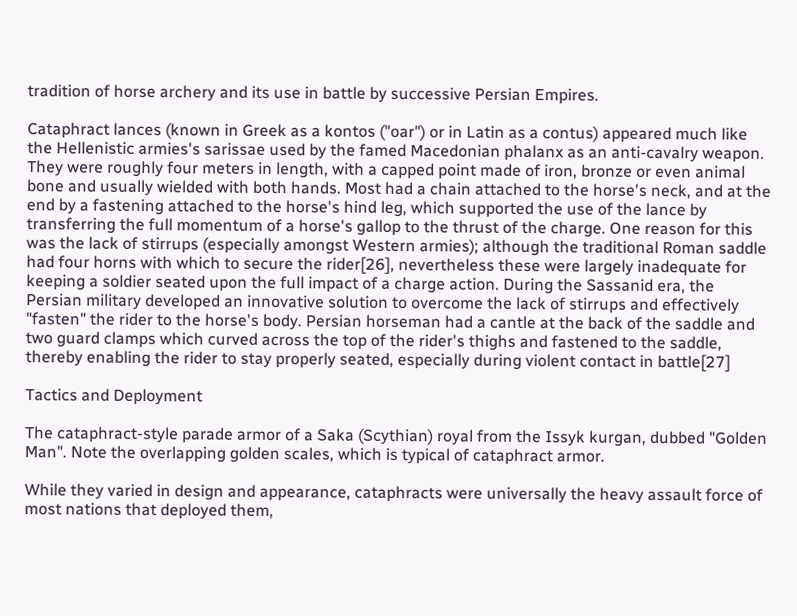tradition of horse archery and its use in battle by successive Persian Empires.

Cataphract lances (known in Greek as a kontos ("oar") or in Latin as a contus) appeared much like the Hellenistic armies's sarissae used by the famed Macedonian phalanx as an anti-cavalry weapon. They were roughly four meters in length, with a capped point made of iron, bronze or even animal bone and usually wielded with both hands. Most had a chain attached to the horse's neck, and at the end by a fastening attached to the horse's hind leg, which supported the use of the lance by transferring the full momentum of a horse's gallop to the thrust of the charge. One reason for this was the lack of stirrups (especially amongst Western armies); although the traditional Roman saddle had four horns with which to secure the rider[26], nevertheless these were largely inadequate for keeping a soldier seated upon the full impact of a charge action. During the Sassanid era, the Persian military developed an innovative solution to overcome the lack of stirrups and effectively "fasten" the rider to the horse's body. Persian horseman had a cantle at the back of the saddle and two guard clamps which curved across the top of the rider's thighs and fastened to the saddle, thereby enabling the rider to stay properly seated, especially during violent contact in battle[27]

Tactics and Deployment

The cataphract-style parade armor of a Saka (Scythian) royal from the Issyk kurgan, dubbed "Golden Man". Note the overlapping golden scales, which is typical of cataphract armor.

While they varied in design and appearance, cataphracts were universally the heavy assault force of most nations that deployed them,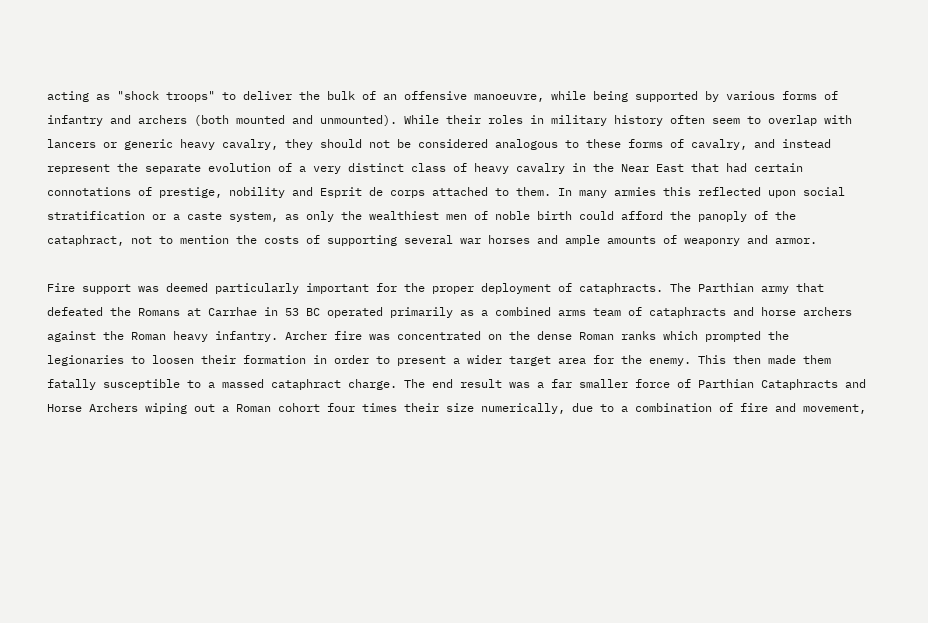acting as "shock troops" to deliver the bulk of an offensive manoeuvre, while being supported by various forms of infantry and archers (both mounted and unmounted). While their roles in military history often seem to overlap with lancers or generic heavy cavalry, they should not be considered analogous to these forms of cavalry, and instead represent the separate evolution of a very distinct class of heavy cavalry in the Near East that had certain connotations of prestige, nobility and Esprit de corps attached to them. In many armies this reflected upon social stratification or a caste system, as only the wealthiest men of noble birth could afford the panoply of the cataphract, not to mention the costs of supporting several war horses and ample amounts of weaponry and armor.

Fire support was deemed particularly important for the proper deployment of cataphracts. The Parthian army that defeated the Romans at Carrhae in 53 BC operated primarily as a combined arms team of cataphracts and horse archers against the Roman heavy infantry. Archer fire was concentrated on the dense Roman ranks which prompted the legionaries to loosen their formation in order to present a wider target area for the enemy. This then made them fatally susceptible to a massed cataphract charge. The end result was a far smaller force of Parthian Cataphracts and Horse Archers wiping out a Roman cohort four times their size numerically, due to a combination of fire and movement,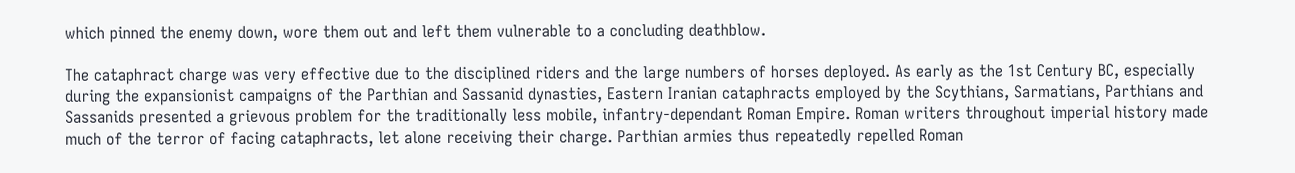which pinned the enemy down, wore them out and left them vulnerable to a concluding deathblow.

The cataphract charge was very effective due to the disciplined riders and the large numbers of horses deployed. As early as the 1st Century BC, especially during the expansionist campaigns of the Parthian and Sassanid dynasties, Eastern Iranian cataphracts employed by the Scythians, Sarmatians, Parthians and Sassanids presented a grievous problem for the traditionally less mobile, infantry-dependant Roman Empire. Roman writers throughout imperial history made much of the terror of facing cataphracts, let alone receiving their charge. Parthian armies thus repeatedly repelled Roman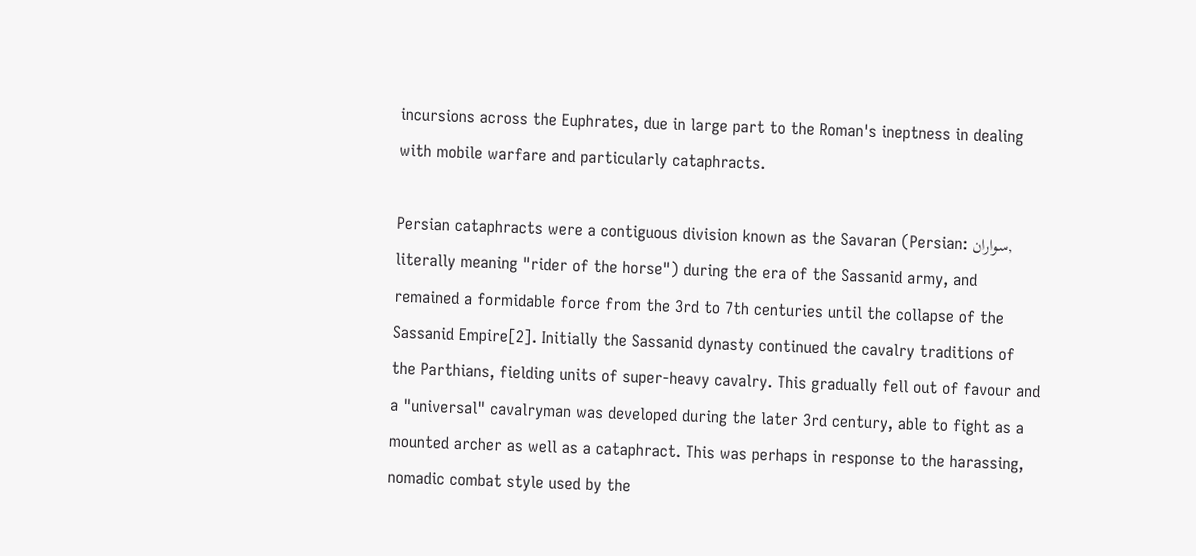incursions across the Euphrates, due in large part to the Roman's ineptness in dealing with mobile warfare and particularly cataphracts.

Persian cataphracts were a contiguous division known as the Savaran (Persian: سواران, literally meaning "rider of the horse") during the era of the Sassanid army, and remained a formidable force from the 3rd to 7th centuries until the collapse of the Sassanid Empire[2]. Initially the Sassanid dynasty continued the cavalry traditions of the Parthians, fielding units of super-heavy cavalry. This gradually fell out of favour and a "universal" cavalryman was developed during the later 3rd century, able to fight as a mounted archer as well as a cataphract. This was perhaps in response to the harassing, nomadic combat style used by the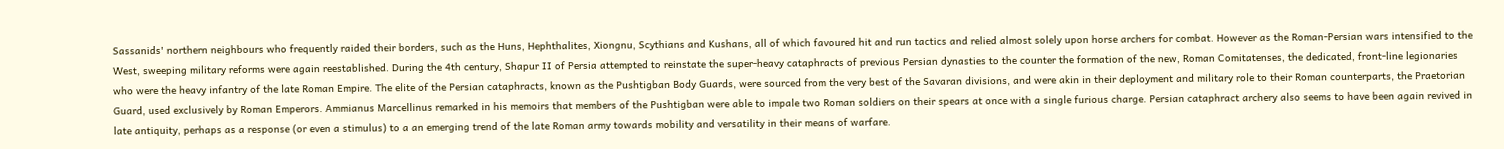Sassanids' northern neighbours who frequently raided their borders, such as the Huns, Hephthalites, Xiongnu, Scythians and Kushans, all of which favoured hit and run tactics and relied almost solely upon horse archers for combat. However as the Roman-Persian wars intensified to the West, sweeping military reforms were again reestablished. During the 4th century, Shapur II of Persia attempted to reinstate the super-heavy cataphracts of previous Persian dynasties to the counter the formation of the new, Roman Comitatenses, the dedicated, front-line legionaries who were the heavy infantry of the late Roman Empire. The elite of the Persian cataphracts, known as the Pushtigban Body Guards, were sourced from the very best of the Savaran divisions, and were akin in their deployment and military role to their Roman counterparts, the Praetorian Guard, used exclusively by Roman Emperors. Ammianus Marcellinus remarked in his memoirs that members of the Pushtigban were able to impale two Roman soldiers on their spears at once with a single furious charge. Persian cataphract archery also seems to have been again revived in late antiquity, perhaps as a response (or even a stimulus) to a an emerging trend of the late Roman army towards mobility and versatility in their means of warfare.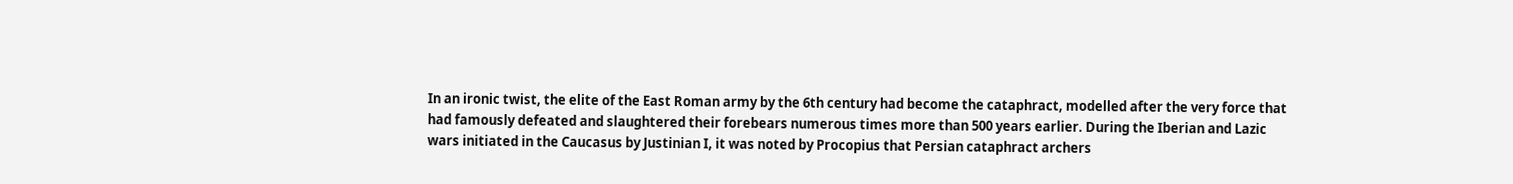In an ironic twist, the elite of the East Roman army by the 6th century had become the cataphract, modelled after the very force that had famously defeated and slaughtered their forebears numerous times more than 500 years earlier. During the Iberian and Lazic wars initiated in the Caucasus by Justinian I, it was noted by Procopius that Persian cataphract archers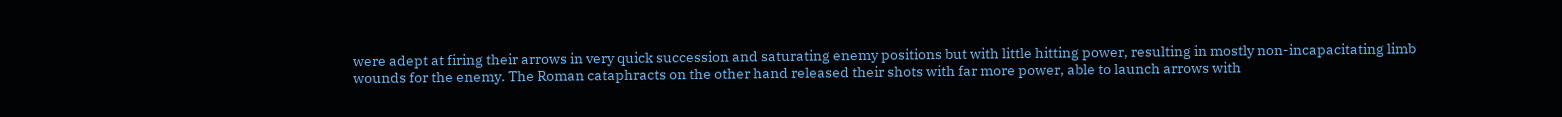were adept at firing their arrows in very quick succession and saturating enemy positions but with little hitting power, resulting in mostly non-incapacitating limb wounds for the enemy. The Roman cataphracts on the other hand released their shots with far more power, able to launch arrows with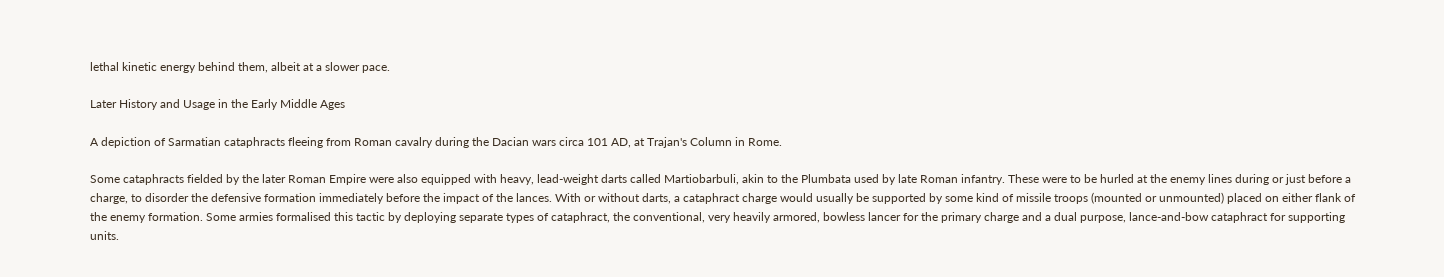lethal kinetic energy behind them, albeit at a slower pace.

Later History and Usage in the Early Middle Ages

A depiction of Sarmatian cataphracts fleeing from Roman cavalry during the Dacian wars circa 101 AD, at Trajan's Column in Rome.

Some cataphracts fielded by the later Roman Empire were also equipped with heavy, lead-weight darts called Martiobarbuli, akin to the Plumbata used by late Roman infantry. These were to be hurled at the enemy lines during or just before a charge, to disorder the defensive formation immediately before the impact of the lances. With or without darts, a cataphract charge would usually be supported by some kind of missile troops (mounted or unmounted) placed on either flank of the enemy formation. Some armies formalised this tactic by deploying separate types of cataphract, the conventional, very heavily armored, bowless lancer for the primary charge and a dual purpose, lance-and-bow cataphract for supporting units.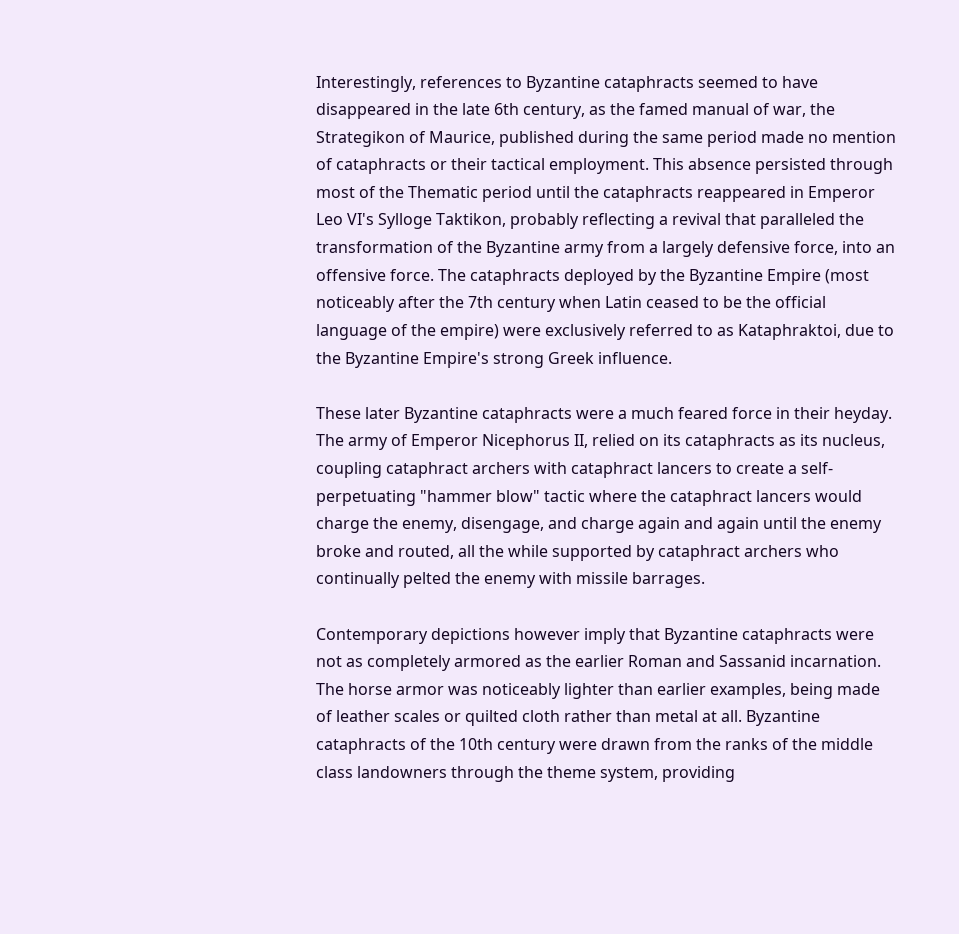Interestingly, references to Byzantine cataphracts seemed to have disappeared in the late 6th century, as the famed manual of war, the Strategikon of Maurice, published during the same period made no mention of cataphracts or their tactical employment. This absence persisted through most of the Thematic period until the cataphracts reappeared in Emperor Leo VI's Sylloge Taktikon, probably reflecting a revival that paralleled the transformation of the Byzantine army from a largely defensive force, into an offensive force. The cataphracts deployed by the Byzantine Empire (most noticeably after the 7th century when Latin ceased to be the official language of the empire) were exclusively referred to as Kataphraktoi, due to the Byzantine Empire's strong Greek influence.

These later Byzantine cataphracts were a much feared force in their heyday. The army of Emperor Nicephorus II, relied on its cataphracts as its nucleus, coupling cataphract archers with cataphract lancers to create a self-perpetuating "hammer blow" tactic where the cataphract lancers would charge the enemy, disengage, and charge again and again until the enemy broke and routed, all the while supported by cataphract archers who continually pelted the enemy with missile barrages.

Contemporary depictions however imply that Byzantine cataphracts were not as completely armored as the earlier Roman and Sassanid incarnation. The horse armor was noticeably lighter than earlier examples, being made of leather scales or quilted cloth rather than metal at all. Byzantine cataphracts of the 10th century were drawn from the ranks of the middle class landowners through the theme system, providing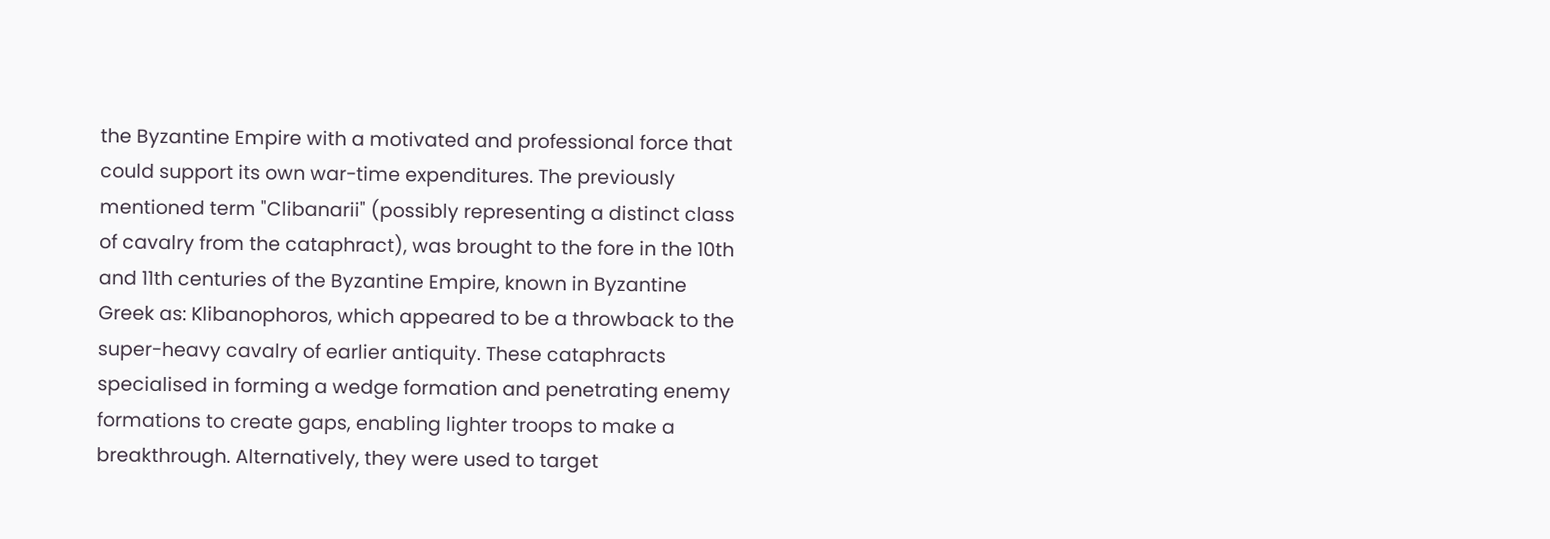the Byzantine Empire with a motivated and professional force that could support its own war-time expenditures. The previously mentioned term "Clibanarii" (possibly representing a distinct class of cavalry from the cataphract), was brought to the fore in the 10th and 11th centuries of the Byzantine Empire, known in Byzantine Greek as: Klibanophoros, which appeared to be a throwback to the super-heavy cavalry of earlier antiquity. These cataphracts specialised in forming a wedge formation and penetrating enemy formations to create gaps, enabling lighter troops to make a breakthrough. Alternatively, they were used to target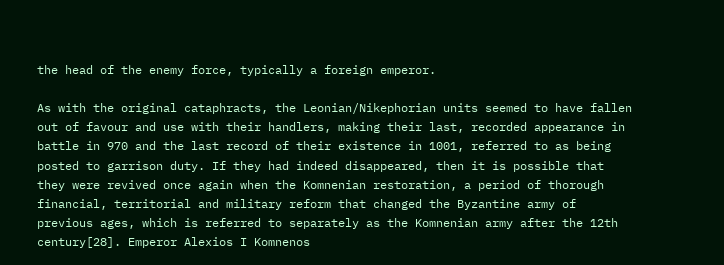the head of the enemy force, typically a foreign emperor.

As with the original cataphracts, the Leonian/Nikephorian units seemed to have fallen out of favour and use with their handlers, making their last, recorded appearance in battle in 970 and the last record of their existence in 1001, referred to as being posted to garrison duty. If they had indeed disappeared, then it is possible that they were revived once again when the Komnenian restoration, a period of thorough financial, territorial and military reform that changed the Byzantine army of previous ages, which is referred to separately as the Komnenian army after the 12th century[28]. Emperor Alexios I Komnenos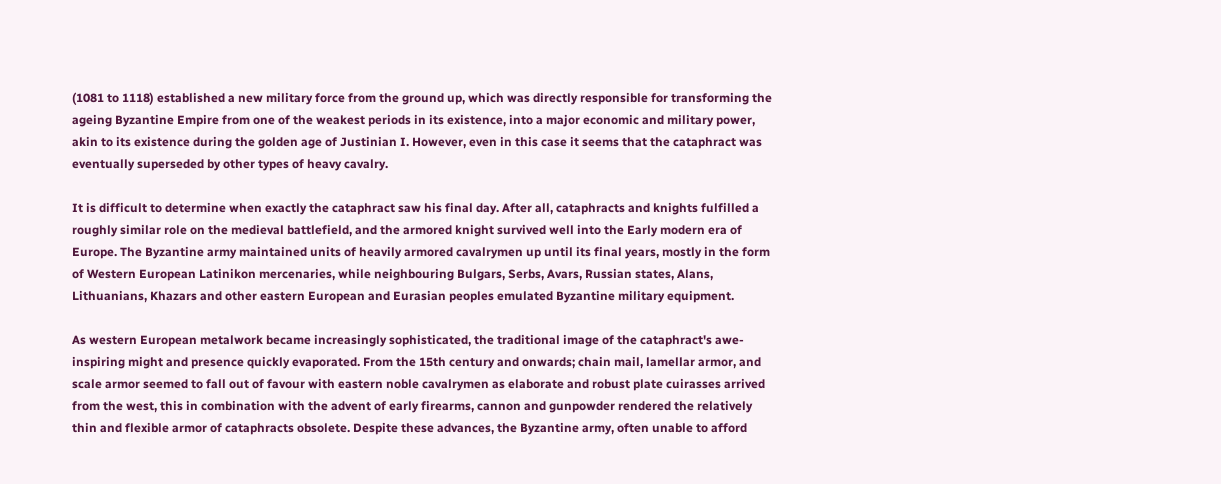(1081 to 1118) established a new military force from the ground up, which was directly responsible for transforming the ageing Byzantine Empire from one of the weakest periods in its existence, into a major economic and military power, akin to its existence during the golden age of Justinian I. However, even in this case it seems that the cataphract was eventually superseded by other types of heavy cavalry.

It is difficult to determine when exactly the cataphract saw his final day. After all, cataphracts and knights fulfilled a roughly similar role on the medieval battlefield, and the armored knight survived well into the Early modern era of Europe. The Byzantine army maintained units of heavily armored cavalrymen up until its final years, mostly in the form of Western European Latinikon mercenaries, while neighbouring Bulgars, Serbs, Avars, Russian states, Alans, Lithuanians, Khazars and other eastern European and Eurasian peoples emulated Byzantine military equipment.

As western European metalwork became increasingly sophisticated, the traditional image of the cataphract's awe-inspiring might and presence quickly evaporated. From the 15th century and onwards; chain mail, lamellar armor, and scale armor seemed to fall out of favour with eastern noble cavalrymen as elaborate and robust plate cuirasses arrived from the west, this in combination with the advent of early firearms, cannon and gunpowder rendered the relatively thin and flexible armor of cataphracts obsolete. Despite these advances, the Byzantine army, often unable to afford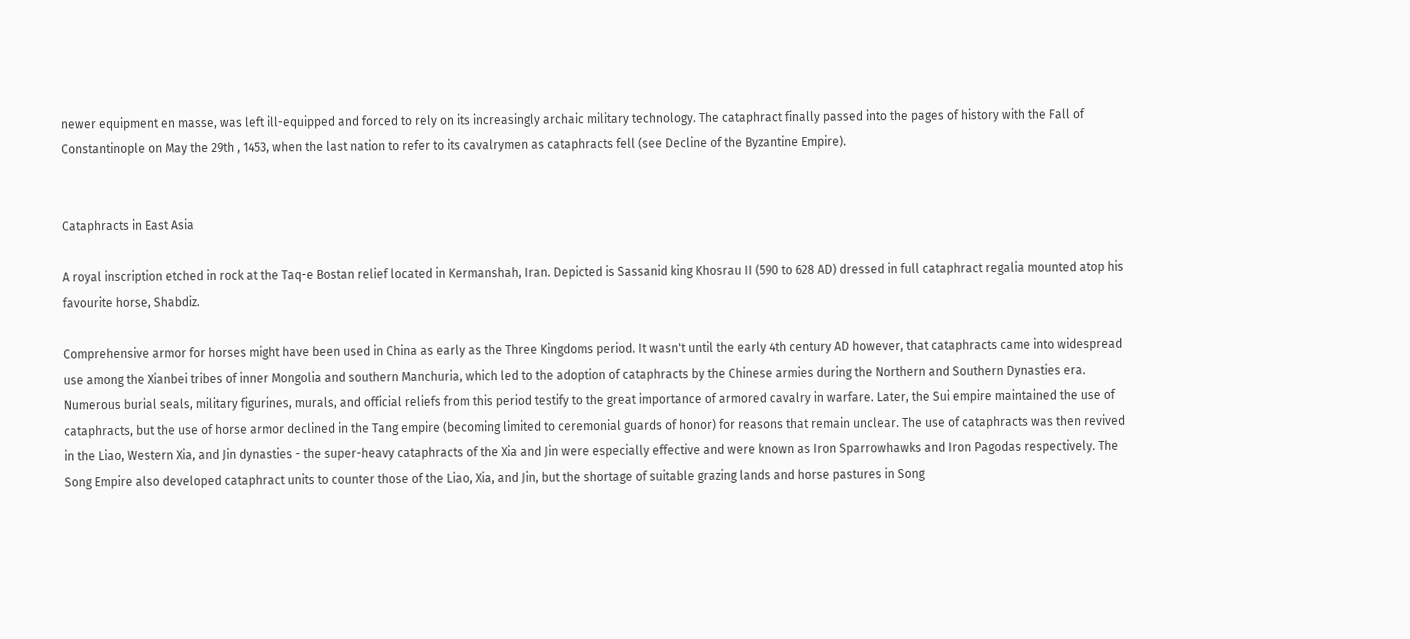newer equipment en masse, was left ill-equipped and forced to rely on its increasingly archaic military technology. The cataphract finally passed into the pages of history with the Fall of Constantinople on May the 29th , 1453, when the last nation to refer to its cavalrymen as cataphracts fell (see Decline of the Byzantine Empire).


Cataphracts in East Asia

A royal inscription etched in rock at the Taq-e Bostan relief located in Kermanshah, Iran. Depicted is Sassanid king Khosrau II (590 to 628 AD) dressed in full cataphract regalia mounted atop his favourite horse, Shabdiz.

Comprehensive armor for horses might have been used in China as early as the Three Kingdoms period. It wasn't until the early 4th century AD however, that cataphracts came into widespread use among the Xianbei tribes of inner Mongolia and southern Manchuria, which led to the adoption of cataphracts by the Chinese armies during the Northern and Southern Dynasties era. Numerous burial seals, military figurines, murals, and official reliefs from this period testify to the great importance of armored cavalry in warfare. Later, the Sui empire maintained the use of cataphracts, but the use of horse armor declined in the Tang empire (becoming limited to ceremonial guards of honor) for reasons that remain unclear. The use of cataphracts was then revived in the Liao, Western Xia, and Jin dynasties - the super-heavy cataphracts of the Xia and Jin were especially effective and were known as Iron Sparrowhawks and Iron Pagodas respectively. The Song Empire also developed cataphract units to counter those of the Liao, Xia, and Jin, but the shortage of suitable grazing lands and horse pastures in Song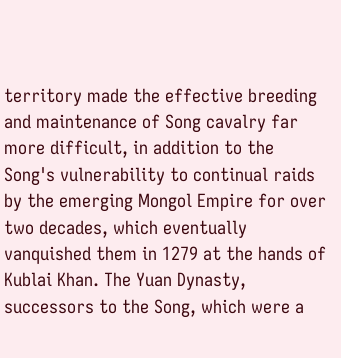territory made the effective breeding and maintenance of Song cavalry far more difficult, in addition to the Song's vulnerability to continual raids by the emerging Mongol Empire for over two decades, which eventually vanquished them in 1279 at the hands of Kublai Khan. The Yuan Dynasty, successors to the Song, which were a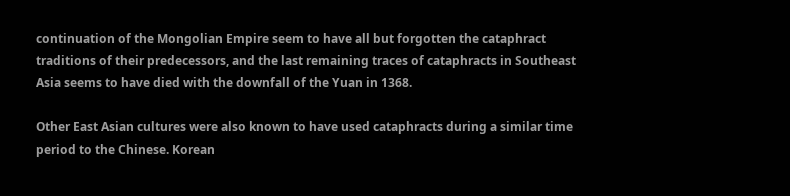continuation of the Mongolian Empire seem to have all but forgotten the cataphract traditions of their predecessors, and the last remaining traces of cataphracts in Southeast Asia seems to have died with the downfall of the Yuan in 1368.

Other East Asian cultures were also known to have used cataphracts during a similar time period to the Chinese. Korean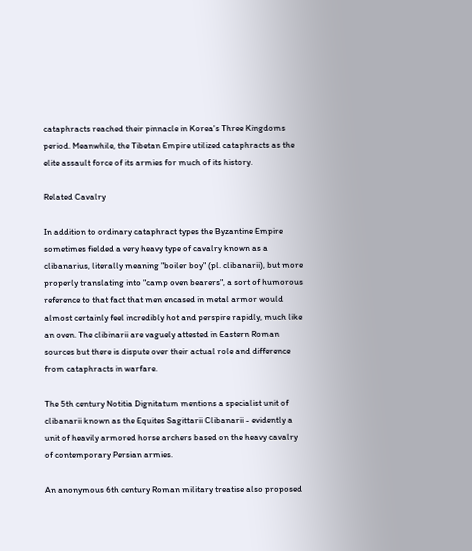cataphracts reached their pinnacle in Korea's Three Kingdoms period. Meanwhile, the Tibetan Empire utilized cataphracts as the elite assault force of its armies for much of its history.

Related Cavalry

In addition to ordinary cataphract types the Byzantine Empire sometimes fielded a very heavy type of cavalry known as a clibanarius, literally meaning "boiler boy" (pl. clibanarii), but more properly translating into "camp oven bearers", a sort of humorous reference to that fact that men encased in metal armor would almost certainly feel incredibly hot and perspire rapidly, much like an oven. The clibinarii are vaguely attested in Eastern Roman sources but there is dispute over their actual role and difference from cataphracts in warfare.

The 5th century Notitia Dignitatum mentions a specialist unit of clibanarii known as the Equites Sagittarii Clibanarii - evidently a unit of heavily armored horse archers based on the heavy cavalry of contemporary Persian armies.

An anonymous 6th century Roman military treatise also proposed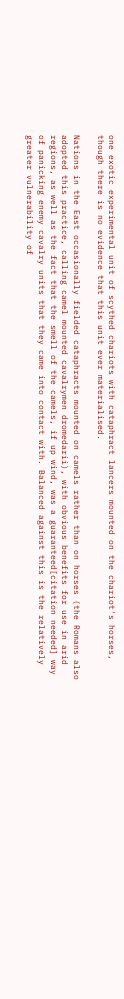one exotic experimental unit of scythed chariots with cataphract lancers mounted on the chariot's horses, though there is no evidence that this unit ever materialised.

Nations in the East occasionally fielded cataphracts mounted on camels rather than on horses (the Romans also adopted this practice, calling camel mounted cavalrymen dromedarii), with obvious benefits for use in arid regions, as well as the fact that the smell of the camels, if up wind, was a guaranteed[citation needed] way of panicking enemy cavalry units that they came into contact with. Balanced against this is the relatively greater vulnerability of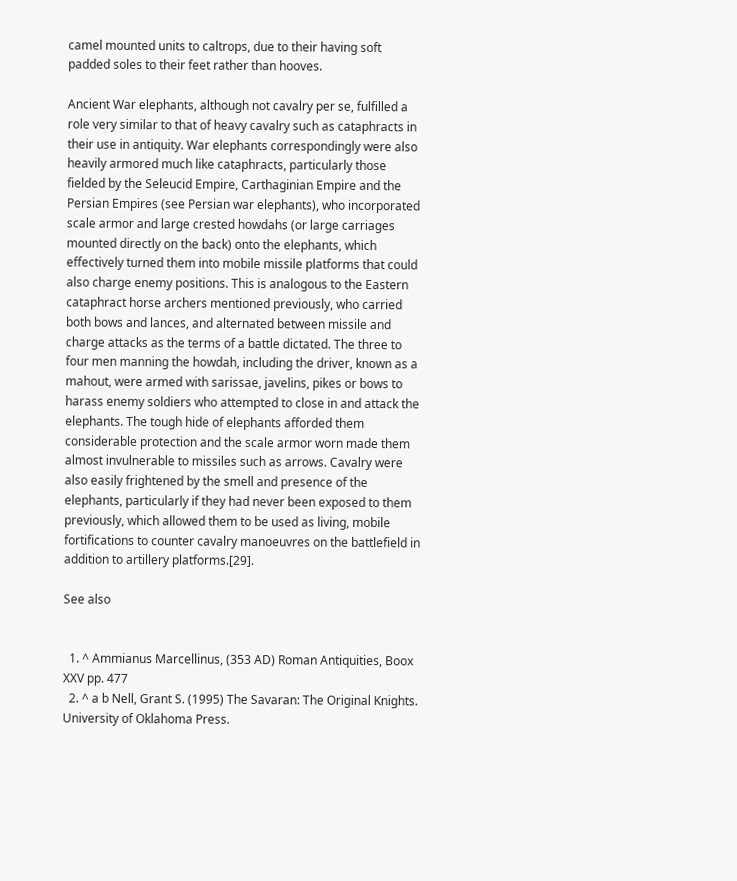camel mounted units to caltrops, due to their having soft padded soles to their feet rather than hooves.

Ancient War elephants, although not cavalry per se, fulfilled a role very similar to that of heavy cavalry such as cataphracts in their use in antiquity. War elephants correspondingly were also heavily armored much like cataphracts, particularly those fielded by the Seleucid Empire, Carthaginian Empire and the Persian Empires (see Persian war elephants), who incorporated scale armor and large crested howdahs (or large carriages mounted directly on the back) onto the elephants, which effectively turned them into mobile missile platforms that could also charge enemy positions. This is analogous to the Eastern cataphract horse archers mentioned previously, who carried both bows and lances, and alternated between missile and charge attacks as the terms of a battle dictated. The three to four men manning the howdah, including the driver, known as a mahout, were armed with sarissae, javelins, pikes or bows to harass enemy soldiers who attempted to close in and attack the elephants. The tough hide of elephants afforded them considerable protection and the scale armor worn made them almost invulnerable to missiles such as arrows. Cavalry were also easily frightened by the smell and presence of the elephants, particularly if they had never been exposed to them previously, which allowed them to be used as living, mobile fortifications to counter cavalry manoeuvres on the battlefield in addition to artillery platforms.[29].

See also


  1. ^ Ammianus Marcellinus, (353 AD) Roman Antiquities, Boox XXV pp. 477
  2. ^ a b Nell, Grant S. (1995) The Savaran: The Original Knights. University of Oklahoma Press.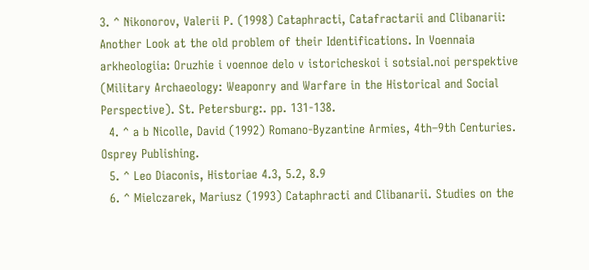3. ^ Nikonorov, Valerii P. (1998) Cataphracti, Catafractarii and Clibanarii: Another Look at the old problem of their Identifications. In Voennaia arkheologiia: Oruzhie i voennoe delo v istoricheskoi i sotsial.noi perspektive (Military Archaeology: Weaponry and Warfare in the Historical and Social Perspective). St. Petersburg:. pp. 131-138.
  4. ^ a b Nicolle, David (1992) Romano-Byzantine Armies, 4th–9th Centuries. Osprey Publishing.
  5. ^ Leo Diaconis, Historiae 4.3, 5.2, 8.9
  6. ^ Mielczarek, Mariusz (1993) Cataphracti and Clibanarii. Studies on the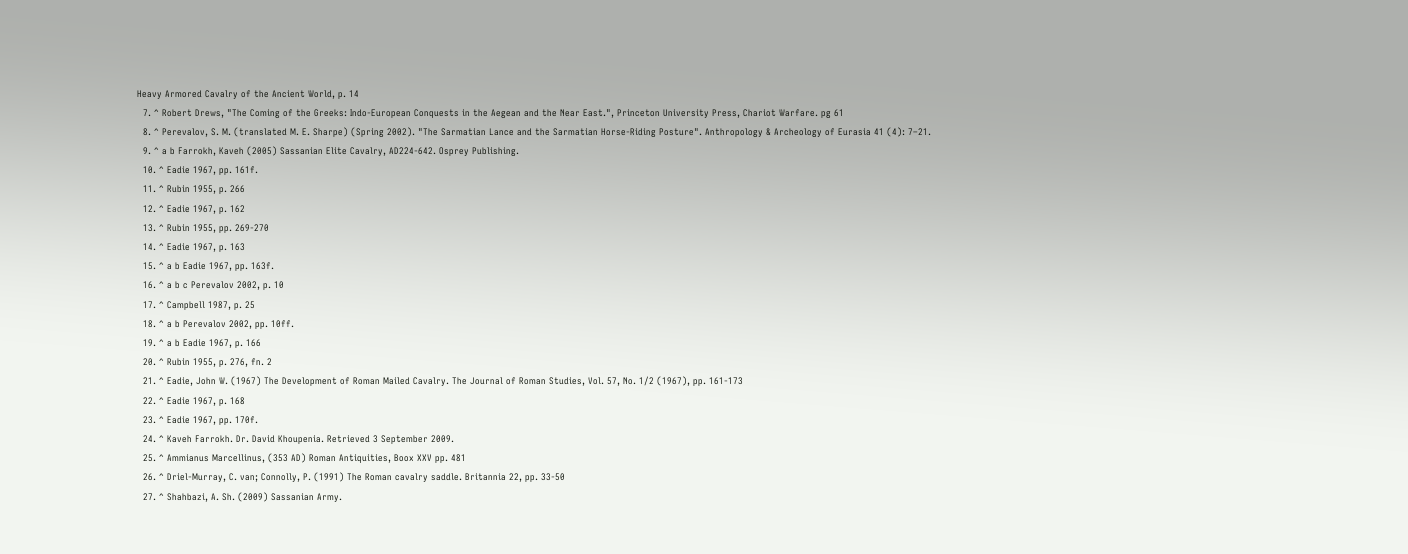Heavy Armored Cavalry of the Ancient World, p. 14
  7. ^ Robert Drews, "The Coming of the Greeks: Indo-European Conquests in the Aegean and the Near East.", Princeton University Press, Chariot Warfare. pg 61
  8. ^ Perevalov, S. M. (translated M. E. Sharpe) (Spring 2002). "The Sarmatian Lance and the Sarmatian Horse-Riding Posture". Anthropology & Archeology of Eurasia 41 (4): 7–21.
  9. ^ a b Farrokh, Kaveh (2005) Sassanian Elite Cavalry, AD224-642. Osprey Publishing.
  10. ^ Eadie 1967, pp. 161f.
  11. ^ Rubin 1955, p. 266
  12. ^ Eadie 1967, p. 162
  13. ^ Rubin 1955, pp. 269-270
  14. ^ Eadie 1967, p. 163
  15. ^ a b Eadie 1967, pp. 163f.
  16. ^ a b c Perevalov 2002, p. 10
  17. ^ Campbell 1987, p. 25
  18. ^ a b Perevalov 2002, pp. 10ff.
  19. ^ a b Eadie 1967, p. 166
  20. ^ Rubin 1955, p. 276, fn. 2
  21. ^ Eadie, John W. (1967) The Development of Roman Mailed Cavalry. The Journal of Roman Studies, Vol. 57, No. 1/2 (1967), pp. 161-173
  22. ^ Eadie 1967, p. 168
  23. ^ Eadie 1967, pp. 170f.
  24. ^ Kaveh Farrokh. Dr. David Khoupenia. Retrieved 3 September 2009.
  25. ^ Ammianus Marcellinus, (353 AD) Roman Antiquities, Boox XXV pp. 481
  26. ^ Driel-Murray, C. van; Connolly, P. (1991) The Roman cavalry saddle. Britannia 22, pp. 33-50
  27. ^ Shahbazi, A. Sh. (2009) Sassanian Army.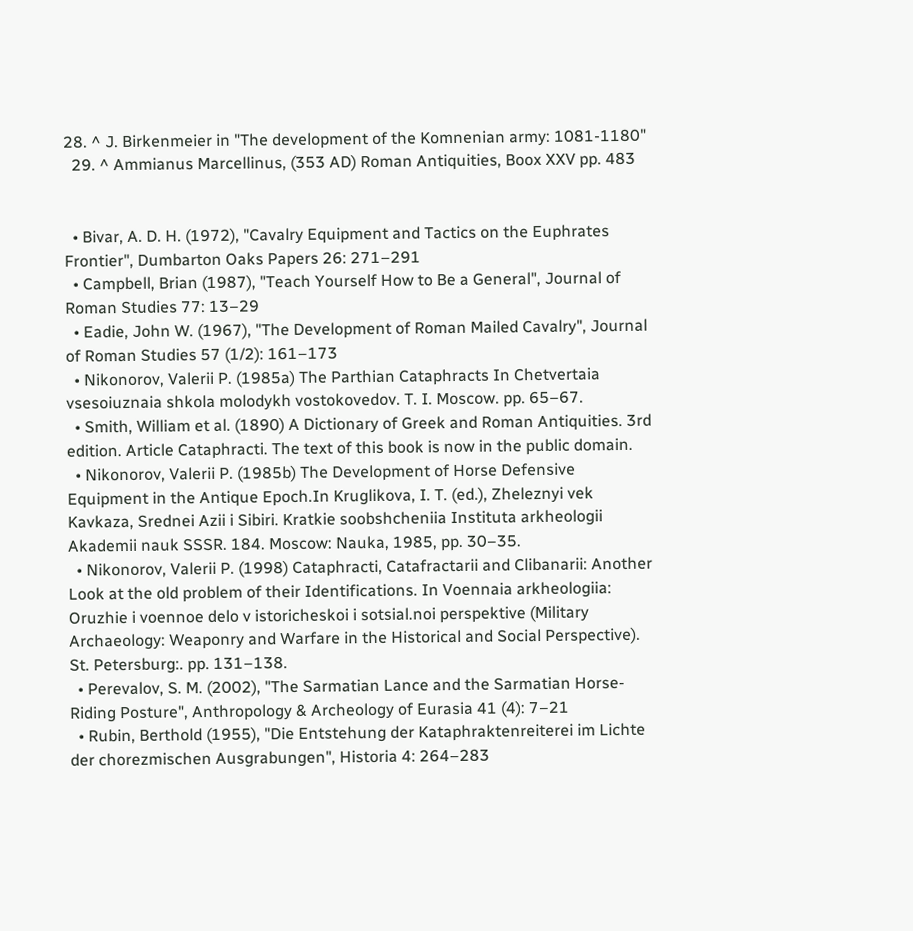28. ^ J. Birkenmeier in "The development of the Komnenian army: 1081-1180"
  29. ^ Ammianus Marcellinus, (353 AD) Roman Antiquities, Boox XXV pp. 483


  • Bivar, A. D. H. (1972), "Cavalry Equipment and Tactics on the Euphrates Frontier", Dumbarton Oaks Papers 26: 271–291
  • Campbell, Brian (1987), "Teach Yourself How to Be a General", Journal of Roman Studies 77: 13–29
  • Eadie, John W. (1967), "The Development of Roman Mailed Cavalry", Journal of Roman Studies 57 (1/2): 161–173
  • Nikonorov, Valerii P. (1985a) The Parthian Cataphracts In Chetvertaia vsesoiuznaia shkola molodykh vostokovedov. T. I. Moscow. pp. 65–67.
  • Smith, William et al. (1890) A Dictionary of Greek and Roman Antiquities. 3rd edition. Article Cataphracti. The text of this book is now in the public domain.
  • Nikonorov, Valerii P. (1985b) The Development of Horse Defensive Equipment in the Antique Epoch.In Kruglikova, I. T. (ed.), Zheleznyi vek Kavkaza, Srednei Azii i Sibiri. Kratkie soobshcheniia Instituta arkheologii Akademii nauk SSSR. 184. Moscow: Nauka, 1985, pp. 30–35.
  • Nikonorov, Valerii P. (1998) Cataphracti, Catafractarii and Clibanarii: Another Look at the old problem of their Identifications. In Voennaia arkheologiia: Oruzhie i voennoe delo v istoricheskoi i sotsial.noi perspektive (Military Archaeology: Weaponry and Warfare in the Historical and Social Perspective). St. Petersburg:. pp. 131–138.
  • Perevalov, S. M. (2002), "The Sarmatian Lance and the Sarmatian Horse-Riding Posture", Anthropology & Archeology of Eurasia 41 (4): 7–21
  • Rubin, Berthold (1955), "Die Entstehung der Kataphraktenreiterei im Lichte der chorezmischen Ausgrabungen", Historia 4: 264–283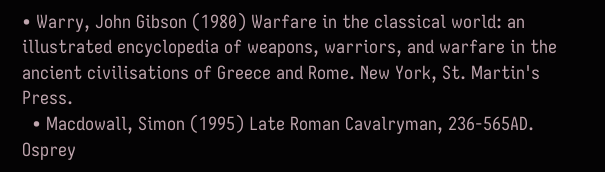• Warry, John Gibson (1980) Warfare in the classical world: an illustrated encyclopedia of weapons, warriors, and warfare in the ancient civilisations of Greece and Rome. New York, St. Martin's Press.
  • Macdowall, Simon (1995) Late Roman Cavalryman, 236-565AD. Osprey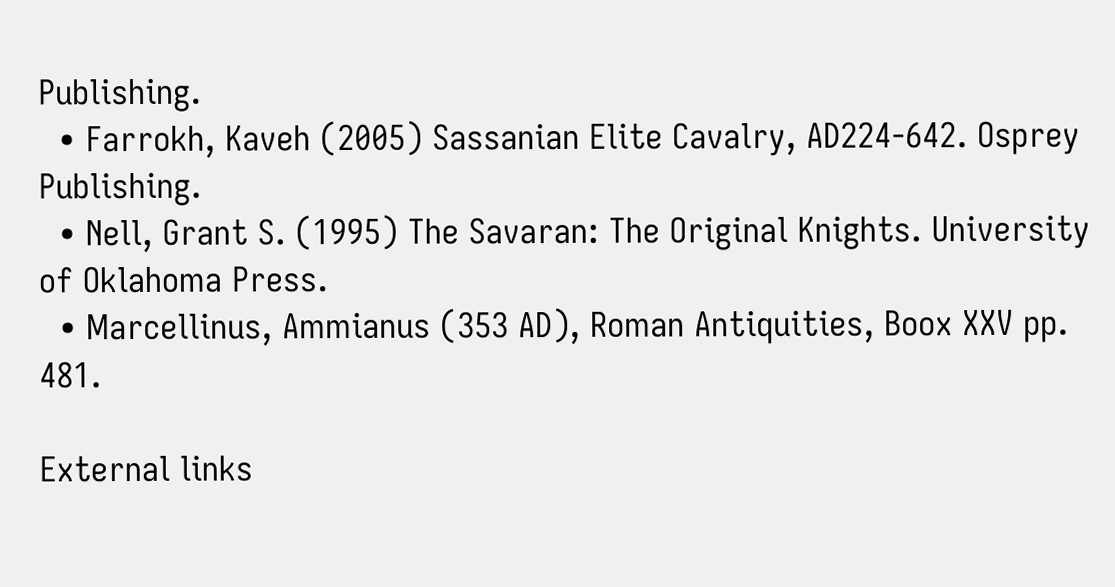Publishing.
  • Farrokh, Kaveh (2005) Sassanian Elite Cavalry, AD224-642. Osprey Publishing.
  • Nell, Grant S. (1995) The Savaran: The Original Knights. University of Oklahoma Press.
  • Marcellinus, Ammianus (353 AD), Roman Antiquities, Boox XXV pp. 481.

External links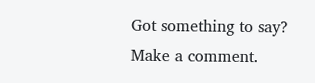Got something to say? Make a comment.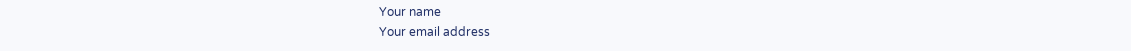Your name
Your email address